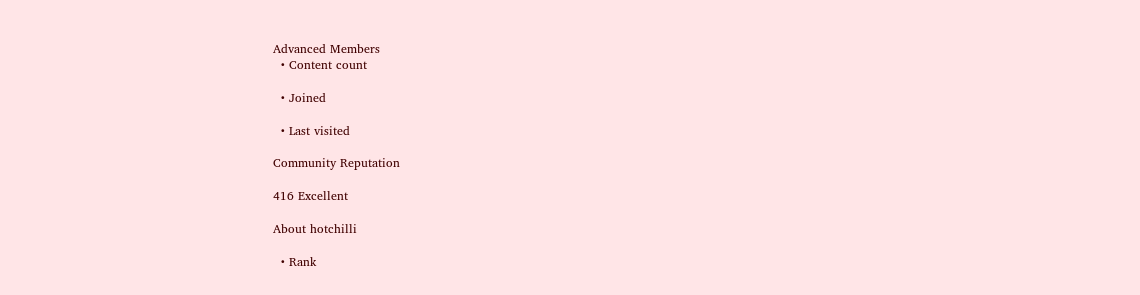Advanced Members
  • Content count

  • Joined

  • Last visited

Community Reputation

416 Excellent

About hotchilli

  • Rank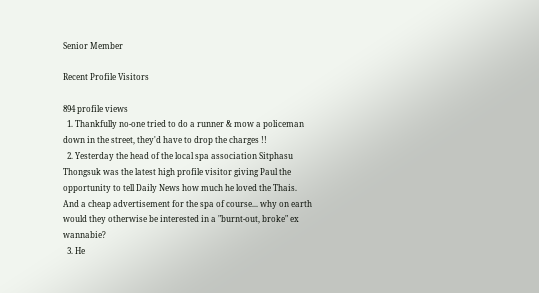Senior Member

Recent Profile Visitors

894 profile views
  1. Thankfully no-one tried to do a runner & mow a policeman down in the street, they'd have to drop the charges !!
  2. Yesterday the head of the local spa association Sitphasu Thongsuk was the latest high profile visitor giving Paul the opportunity to tell Daily News how much he loved the Thais. And a cheap advertisement for the spa of course... why on earth would they otherwise be interested in a "burnt-out, broke" ex wannabie?
  3. He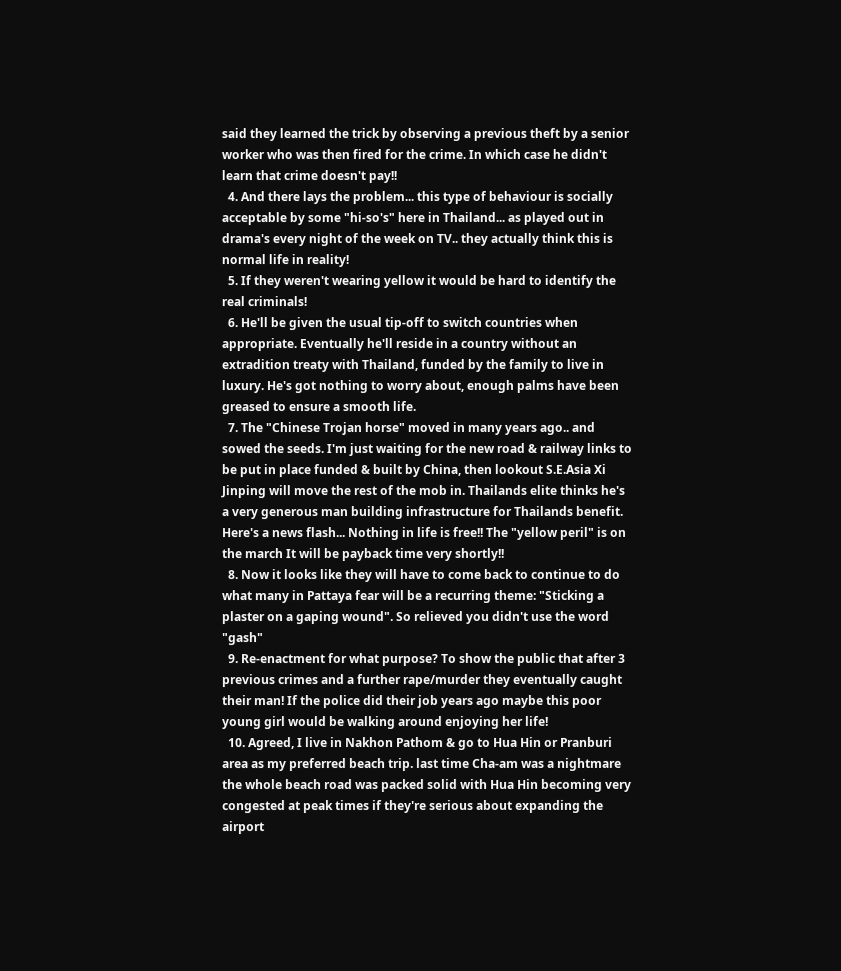said they learned the trick by observing a previous theft by a senior worker who was then fired for the crime. In which case he didn't learn that crime doesn't pay!!
  4. And there lays the problem... this type of behaviour is socially acceptable by some "hi-so's" here in Thailand... as played out in drama's every night of the week on TV.. they actually think this is normal life in reality!
  5. If they weren't wearing yellow it would be hard to identify the real criminals!
  6. He'll be given the usual tip-off to switch countries when appropriate. Eventually he'll reside in a country without an extradition treaty with Thailand, funded by the family to live in luxury. He's got nothing to worry about, enough palms have been greased to ensure a smooth life.
  7. The "Chinese Trojan horse" moved in many years ago.. and sowed the seeds. I'm just waiting for the new road & railway links to be put in place funded & built by China, then lookout S.E.Asia Xi Jinping will move the rest of the mob in. Thailands elite thinks he's a very generous man building infrastructure for Thailands benefit. Here's a news flash... Nothing in life is free!! The "yellow peril" is on the march It will be payback time very shortly!!
  8. Now it looks like they will have to come back to continue to do what many in Pattaya fear will be a recurring theme: "Sticking a plaster on a gaping wound". So relieved you didn't use the word "gash"
  9. Re-enactment for what purpose? To show the public that after 3 previous crimes and a further rape/murder they eventually caught their man! If the police did their job years ago maybe this poor young girl would be walking around enjoying her life!
  10. Agreed, I live in Nakhon Pathom & go to Hua Hin or Pranburi area as my preferred beach trip. last time Cha-am was a nightmare the whole beach road was packed solid with Hua Hin becoming very congested at peak times if they're serious about expanding the airport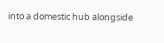into a domestic hub alongside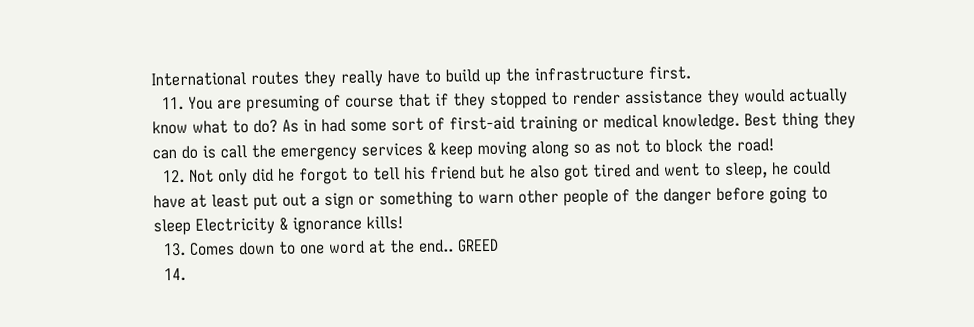International routes they really have to build up the infrastructure first.
  11. You are presuming of course that if they stopped to render assistance they would actually know what to do? As in had some sort of first-aid training or medical knowledge. Best thing they can do is call the emergency services & keep moving along so as not to block the road!
  12. Not only did he forgot to tell his friend but he also got tired and went to sleep, he could have at least put out a sign or something to warn other people of the danger before going to sleep Electricity & ignorance kills!
  13. Comes down to one word at the end.. GREED
  14.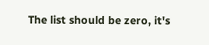The list should be zero, it's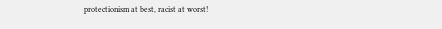protectionism at best, racist at worst!